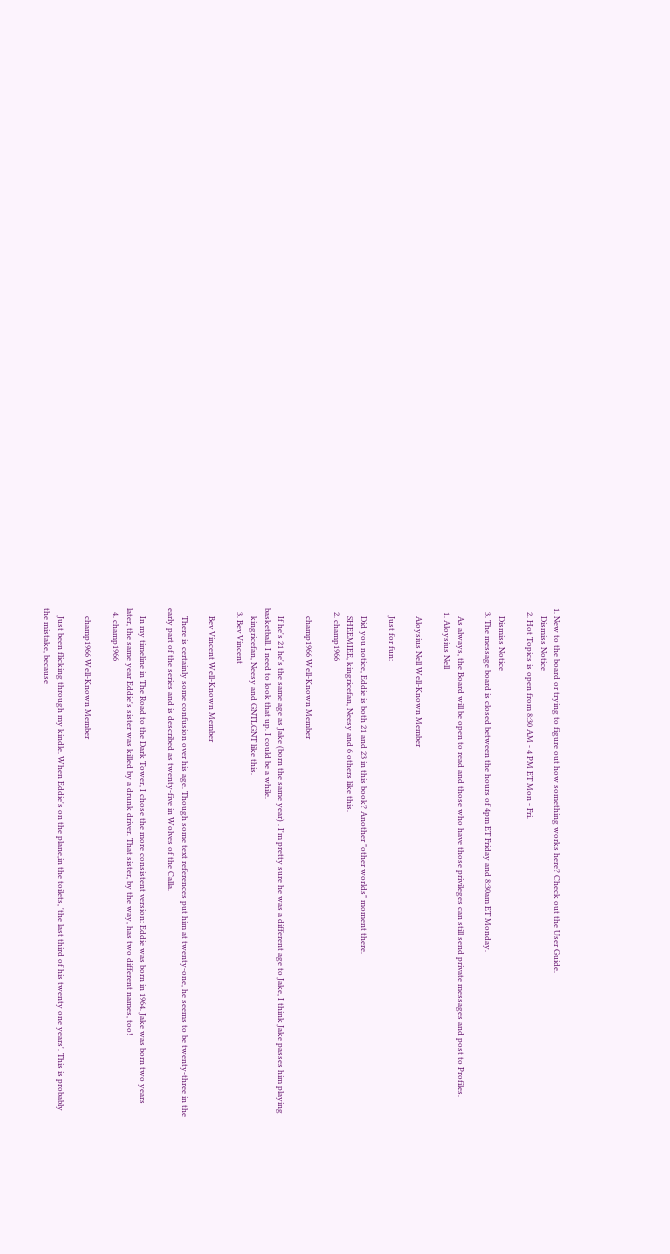1. New to the board or trying to figure out how something works here? Check out the User Guide.
    Dismiss Notice
  2. Hot Topics is open from 8:30 AM - 4 PM ET Mon - Fri.

    Dismiss Notice
  3. The message board is closed between the hours of 4pm ET Friday and 8:30am ET Monday.

    As always, the Board will be open to read and those who have those privileges can still send private messages and post to Profiles.
  1. Aloysius Nell

    Aloysius Nell Well-Known Member

    Just for fun:

    Did you notice, Eddie is both 21 and 23 in this book? Another "other worlds" moment there.
    SHEEMIEE, kingricefan, Neesy and 6 others like this.
  2. champ1966

    champ1966 Well-Known Member

    If he's 21 he's the same age as Jake (born the same year) . I'm pretty sure he was a different age to Jake, I think Jake passes him playing basketball. I need to look that up. I could be a while.
    kingricefan, Neesy and GNTLGNT like this.
  3. Bev Vincent

    Bev Vincent Well-Known Member

    There is certainly some confusion over his age. Though some text references put him at twenty-one, he seems to be twenty-three in the early part of the series and is described as twenty-five in Wolves of the Calla.

    In my timeline in The Road to the Dark Tower, I chose the more consistent version: Eddie was born in 1964. Jake was born two years later, the same year Eddie's sister was killed by a drunk driver. That sister, by the way, has two different names, too!
  4. champ1966

    champ1966 Well-Known Member

    Just been flicking through my kindle. When Eddie's on the plane,in the toilets, 'the last third of his twenty one years'. This is probably the mistake, because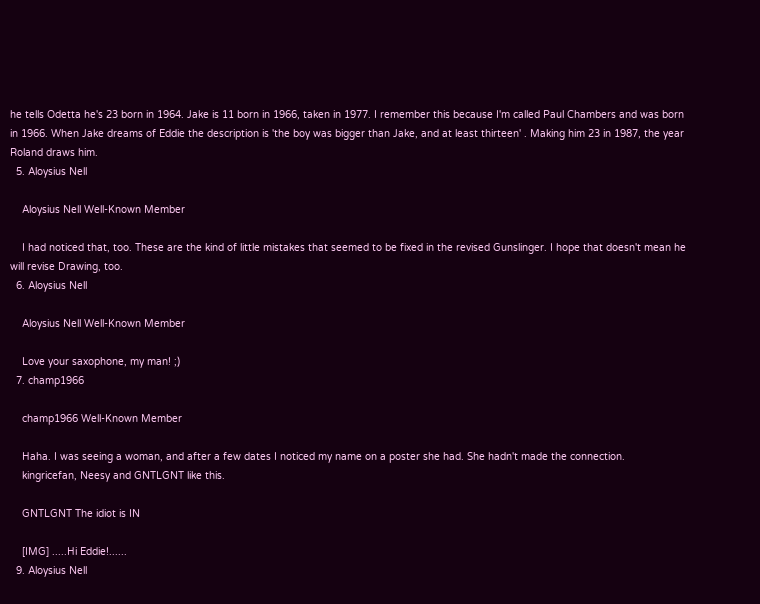he tells Odetta he's 23 born in 1964. Jake is 11 born in 1966, taken in 1977. I remember this because I'm called Paul Chambers and was born in 1966. When Jake dreams of Eddie the description is 'the boy was bigger than Jake, and at least thirteen' . Making him 23 in 1987, the year Roland draws him.
  5. Aloysius Nell

    Aloysius Nell Well-Known Member

    I had noticed that, too. These are the kind of little mistakes that seemed to be fixed in the revised Gunslinger. I hope that doesn't mean he will revise Drawing, too.
  6. Aloysius Nell

    Aloysius Nell Well-Known Member

    Love your saxophone, my man! ;)
  7. champ1966

    champ1966 Well-Known Member

    Haha. I was seeing a woman, and after a few dates I noticed my name on a poster she had. She hadn't made the connection.
    kingricefan, Neesy and GNTLGNT like this.

    GNTLGNT The idiot is IN

    [IMG] .....Hi Eddie!......
  9. Aloysius Nell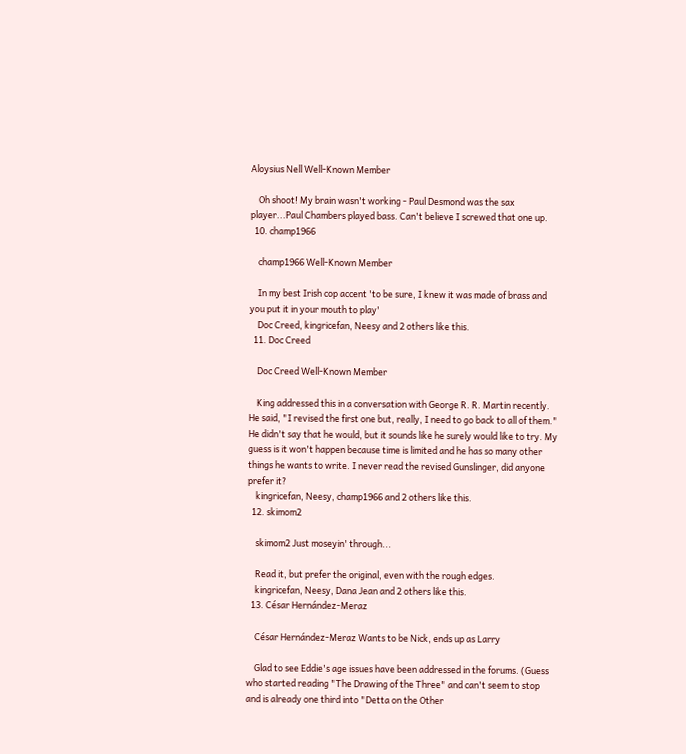Aloysius Nell Well-Known Member

    Oh shoot! My brain wasn't working - Paul Desmond was the sax player...Paul Chambers played bass. Can't believe I screwed that one up.
  10. champ1966

    champ1966 Well-Known Member

    In my best Irish cop accent 'to be sure, I knew it was made of brass and you put it in your mouth to play'
    Doc Creed, kingricefan, Neesy and 2 others like this.
  11. Doc Creed

    Doc Creed Well-Known Member

    King addressed this in a conversation with George R. R. Martin recently. He said, "I revised the first one but, really, I need to go back to all of them." He didn't say that he would, but it sounds like he surely would like to try. My guess is it won't happen because time is limited and he has so many other things he wants to write. I never read the revised Gunslinger, did anyone prefer it?
    kingricefan, Neesy, champ1966 and 2 others like this.
  12. skimom2

    skimom2 Just moseyin' through...

    Read it, but prefer the original, even with the rough edges.
    kingricefan, Neesy, Dana Jean and 2 others like this.
  13. César Hernández-Meraz

    César Hernández-Meraz Wants to be Nick, ends up as Larry

    Glad to see Eddie's age issues have been addressed in the forums. (Guess who started reading "The Drawing of the Three" and can't seem to stop and is already one third into "Detta on the Other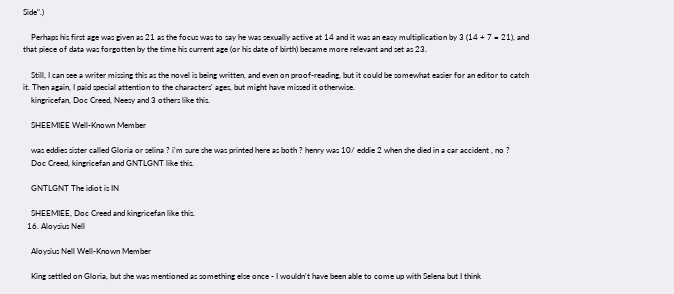Side".)

    Perhaps his first age was given as 21 as the focus was to say he was sexually active at 14 and it was an easy multiplication by 3 (14 + 7 = 21), and that piece of data was forgotten by the time his current age (or his date of birth) became more relevant and set as 23.

    Still, I can see a writer missing this as the novel is being written, and even on proof-reading, but it could be somewhat easier for an editor to catch it. Then again, I paid special attention to the characters' ages, but might have missed it otherwise.
    kingricefan, Doc Creed, Neesy and 3 others like this.

    SHEEMIEE Well-Known Member

    was eddies sister called Gloria or selina ? i'm sure she was printed here as both ? henry was 10/ eddie 2 when she died in a car accident , no ?
    Doc Creed, kingricefan and GNTLGNT like this.

    GNTLGNT The idiot is IN

    SHEEMIEE, Doc Creed and kingricefan like this.
  16. Aloysius Nell

    Aloysius Nell Well-Known Member

    King settled on Gloria, but she was mentioned as something else once - I wouldn't have been able to come up with Selena but I think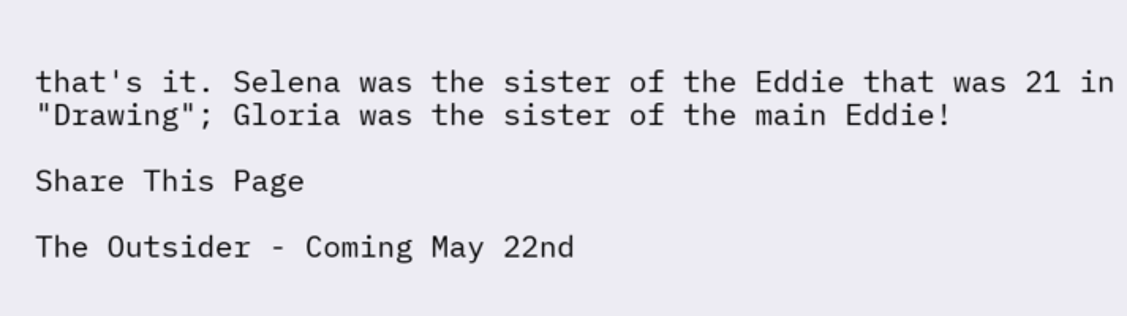that's it. Selena was the sister of the Eddie that was 21 in "Drawing"; Gloria was the sister of the main Eddie!

Share This Page

The Outsider - Coming May 22nd